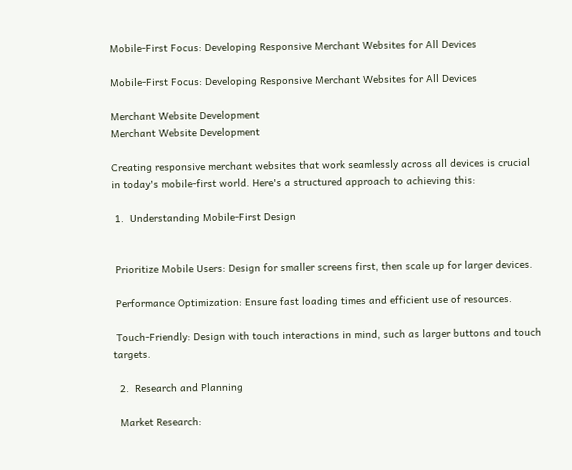Mobile-First Focus: Developing Responsive Merchant Websites for All Devices

Mobile-First Focus: Developing Responsive Merchant Websites for All Devices

Merchant Website Development
Merchant Website Development

Creating responsive merchant websites that work seamlessly across all devices is crucial in today's mobile-first world. Here's a structured approach to achieving this:

 1.  Understanding Mobile-First Design


 Prioritize Mobile Users: Design for smaller screens first, then scale up for larger devices.

 Performance Optimization: Ensure fast loading times and efficient use of resources.

 Touch-Friendly: Design with touch interactions in mind, such as larger buttons and touch targets.

  2.  Research and Planning

  Market Research: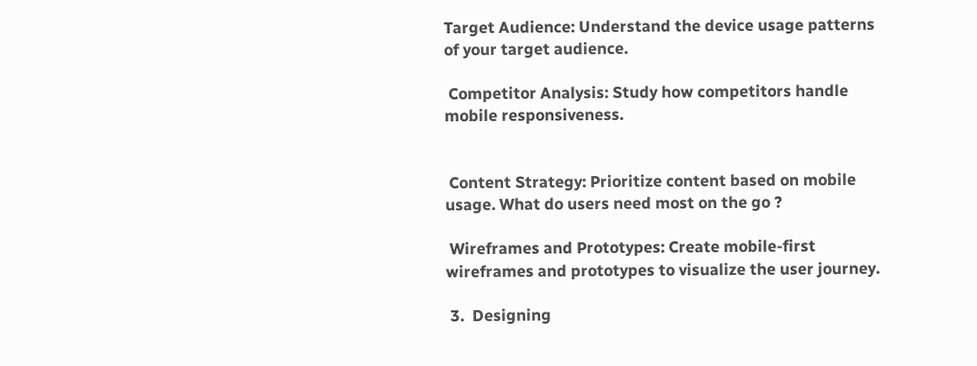Target Audience: Understand the device usage patterns of your target audience.

 Competitor Analysis: Study how competitors handle mobile responsiveness.


 Content Strategy: Prioritize content based on mobile usage. What do users need most on the go ?

 Wireframes and Prototypes: Create mobile-first wireframes and prototypes to visualize the user journey.

 3.  Designing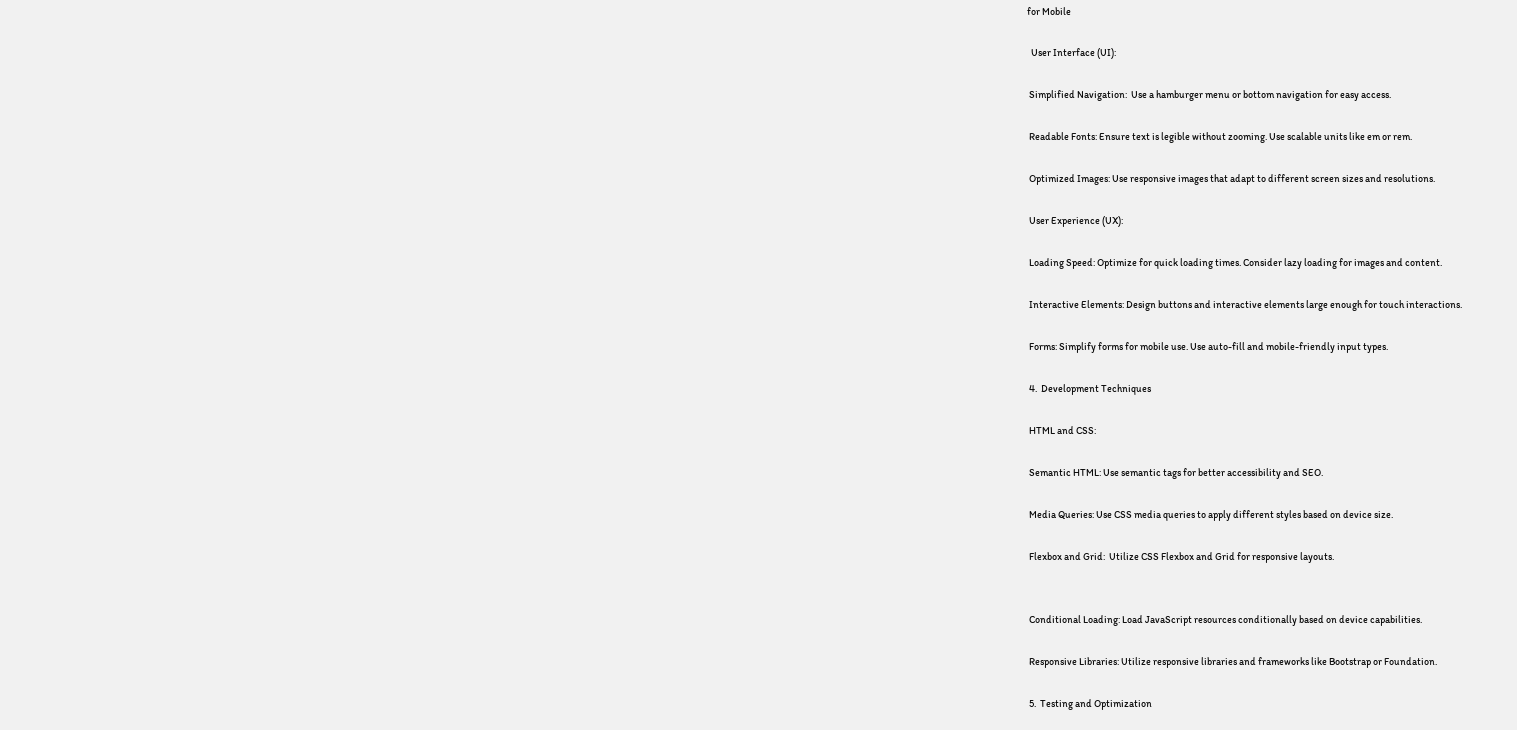for Mobile

  User Interface (UI):

 Simplified Navigation:  Use a hamburger menu or bottom navigation for easy access.

 Readable Fonts: Ensure text is legible without zooming. Use scalable units like em or rem.

 Optimized Images: Use responsive images that adapt to different screen sizes and resolutions.

 User Experience (UX):

 Loading Speed: Optimize for quick loading times. Consider lazy loading for images and content.

 Interactive Elements: Design buttons and interactive elements large enough for touch interactions.

 Forms: Simplify forms for mobile use. Use auto-fill and mobile-friendly input types.

 4.  Development Techniques

 HTML and CSS:

 Semantic HTML: Use semantic tags for better accessibility and SEO.

 Media Queries: Use CSS media queries to apply different styles based on device size.

 Flexbox and Grid:  Utilize CSS Flexbox and Grid for responsive layouts.


 Conditional Loading: Load JavaScript resources conditionally based on device capabilities.

 Responsive Libraries: Utilize responsive libraries and frameworks like Bootstrap or Foundation.

 5.  Testing and Optimization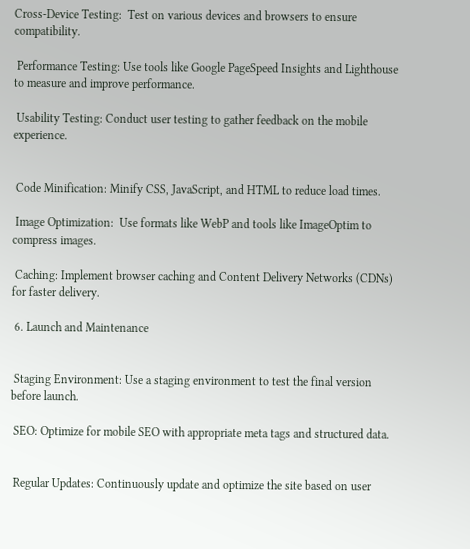Cross-Device Testing:  Test on various devices and browsers to ensure compatibility.

 Performance Testing: Use tools like Google PageSpeed Insights and Lighthouse to measure and improve performance.

 Usability Testing: Conduct user testing to gather feedback on the mobile experience.


 Code Minification: Minify CSS, JavaScript, and HTML to reduce load times.

 Image Optimization:  Use formats like WebP and tools like ImageOptim to compress images.

 Caching: Implement browser caching and Content Delivery Networks (CDNs) for faster delivery.

 6. Launch and Maintenance


 Staging Environment: Use a staging environment to test the final version before launch.

 SEO: Optimize for mobile SEO with appropriate meta tags and structured data.


 Regular Updates: Continuously update and optimize the site based on user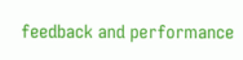feedback and performance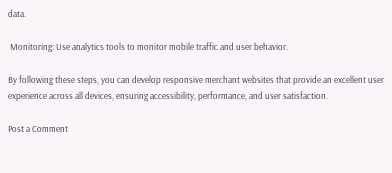data.

 Monitoring: Use analytics tools to monitor mobile traffic and user behavior.

By following these steps, you can develop responsive merchant websites that provide an excellent user experience across all devices, ensuring accessibility, performance, and user satisfaction.

Post a Comment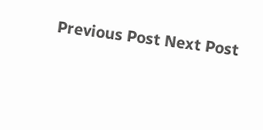Previous Post Next Post